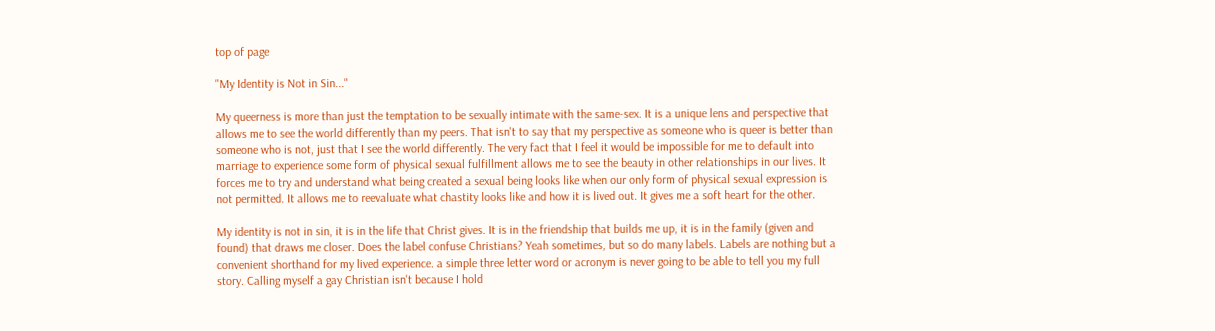top of page

"My Identity is Not in Sin..."

My queerness is more than just the temptation to be sexually intimate with the same-sex. It is a unique lens and perspective that allows me to see the world differently than my peers. That isn't to say that my perspective as someone who is queer is better than someone who is not, just that I see the world differently. The very fact that I feel it would be impossible for me to default into marriage to experience some form of physical sexual fulfillment allows me to see the beauty in other relationships in our lives. It forces me to try and understand what being created a sexual being looks like when our only form of physical sexual expression is not permitted. It allows me to reevaluate what chastity looks like and how it is lived out. It gives me a soft heart for the other.

My identity is not in sin, it is in the life that Christ gives. It is in the friendship that builds me up, it is in the family (given and found) that draws me closer. Does the label confuse Christians? Yeah sometimes, but so do many labels. Labels are nothing but a convenient shorthand for my lived experience. a simple three letter word or acronym is never going to be able to tell you my full story. Calling myself a gay Christian isn't because I hold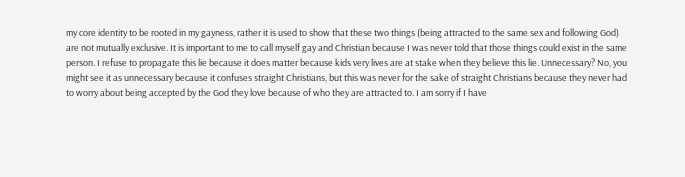my core identity to be rooted in my gayness, rather it is used to show that these two things (being attracted to the same sex and following God) are not mutually exclusive. It is important to me to call myself gay and Christian because I was never told that those things could exist in the same person. I refuse to propagate this lie because it does matter because kids very lives are at stake when they believe this lie. Unnecessary? No, you might see it as unnecessary because it confuses straight Christians, but this was never for the sake of straight Christians because they never had to worry about being accepted by the God they love because of who they are attracted to. I am sorry if I have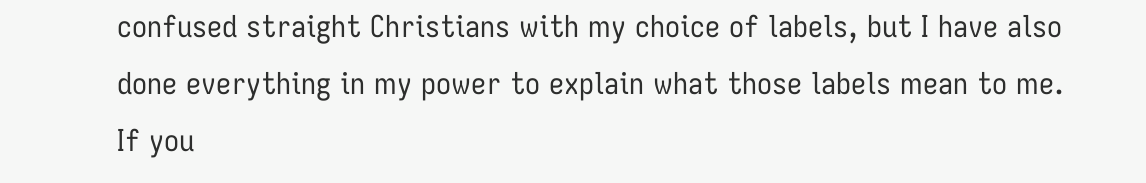confused straight Christians with my choice of labels, but I have also done everything in my power to explain what those labels mean to me. If you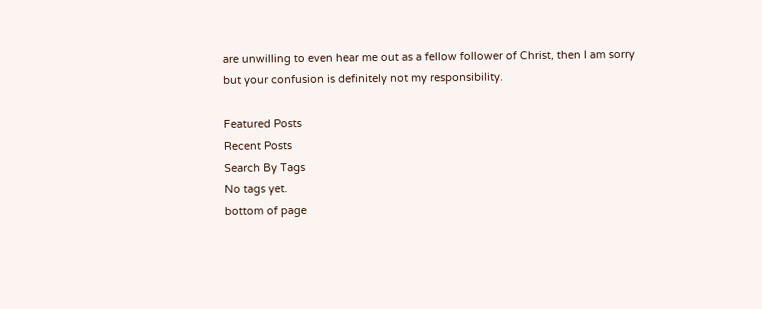are unwilling to even hear me out as a fellow follower of Christ, then I am sorry but your confusion is definitely not my responsibility.

Featured Posts
Recent Posts
Search By Tags
No tags yet.
bottom of page